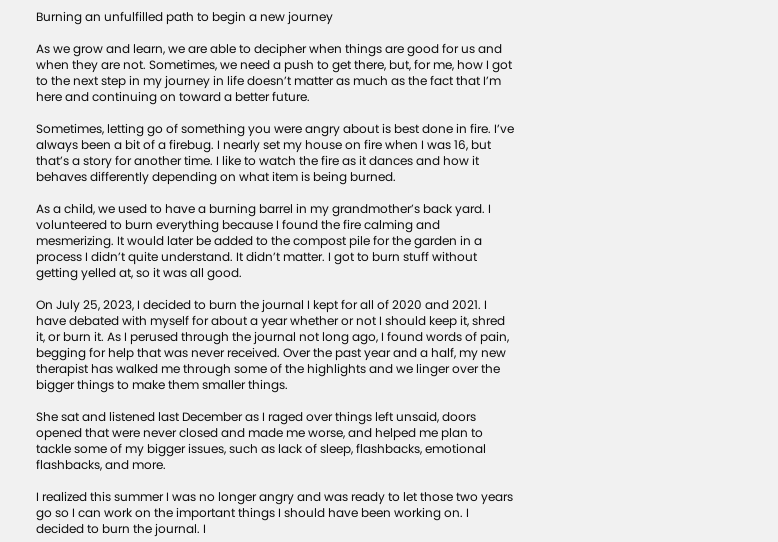Burning an unfulfilled path to begin a new journey

As we grow and learn, we are able to decipher when things are good for us and when they are not. Sometimes, we need a push to get there, but, for me, how I got to the next step in my journey in life doesn’t matter as much as the fact that I’m here and continuing on toward a better future.

Sometimes, letting go of something you were angry about is best done in fire. I’ve always been a bit of a firebug. I nearly set my house on fire when I was 16, but that’s a story for another time. I like to watch the fire as it dances and how it behaves differently depending on what item is being burned.

As a child, we used to have a burning barrel in my grandmother’s back yard. I volunteered to burn everything because I found the fire calming and mesmerizing. It would later be added to the compost pile for the garden in a process I didn’t quite understand. It didn’t matter. I got to burn stuff without getting yelled at, so it was all good.

On July 25, 2023, I decided to burn the journal I kept for all of 2020 and 2021. I have debated with myself for about a year whether or not I should keep it, shred it, or burn it. As I perused through the journal not long ago, I found words of pain, begging for help that was never received. Over the past year and a half, my new therapist has walked me through some of the highlights and we linger over the bigger things to make them smaller things.

She sat and listened last December as I raged over things left unsaid, doors opened that were never closed and made me worse, and helped me plan to tackle some of my bigger issues, such as lack of sleep, flashbacks, emotional flashbacks, and more.

I realized this summer I was no longer angry and was ready to let those two years go so I can work on the important things I should have been working on. I decided to burn the journal. I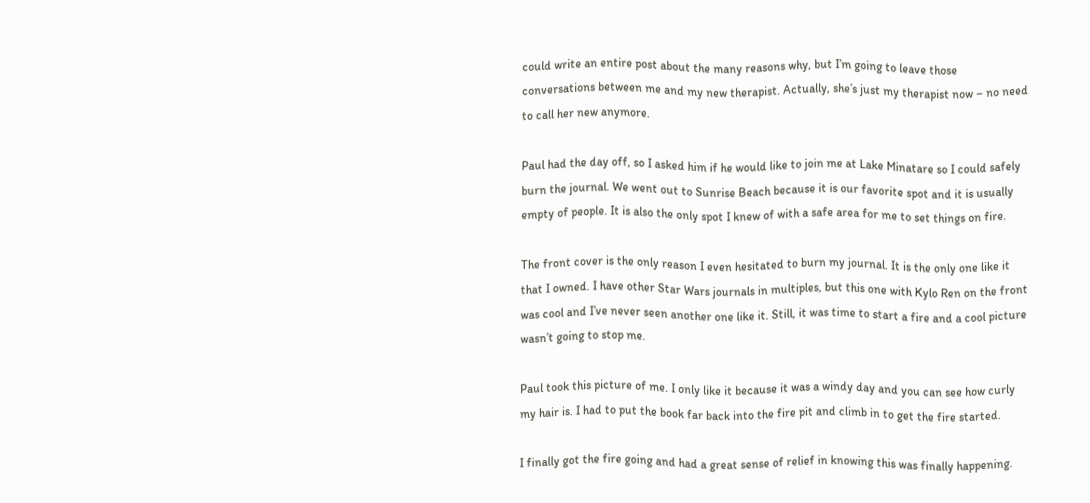could write an entire post about the many reasons why, but I’m going to leave those conversations between me and my new therapist. Actually, she’s just my therapist now – no need to call her new anymore.

Paul had the day off, so I asked him if he would like to join me at Lake Minatare so I could safely burn the journal. We went out to Sunrise Beach because it is our favorite spot and it is usually empty of people. It is also the only spot I knew of with a safe area for me to set things on fire.

The front cover is the only reason I even hesitated to burn my journal. It is the only one like it that I owned. I have other Star Wars journals in multiples, but this one with Kylo Ren on the front was cool and I’ve never seen another one like it. Still, it was time to start a fire and a cool picture wasn’t going to stop me.

Paul took this picture of me. I only like it because it was a windy day and you can see how curly my hair is. I had to put the book far back into the fire pit and climb in to get the fire started.

I finally got the fire going and had a great sense of relief in knowing this was finally happening.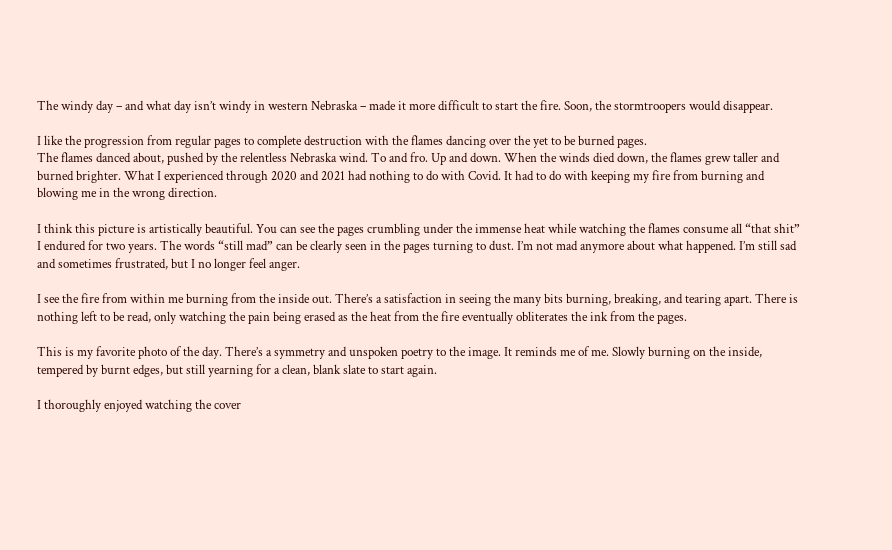The windy day – and what day isn’t windy in western Nebraska – made it more difficult to start the fire. Soon, the stormtroopers would disappear.

I like the progression from regular pages to complete destruction with the flames dancing over the yet to be burned pages.
The flames danced about, pushed by the relentless Nebraska wind. To and fro. Up and down. When the winds died down, the flames grew taller and burned brighter. What I experienced through 2020 and 2021 had nothing to do with Covid. It had to do with keeping my fire from burning and blowing me in the wrong direction.

I think this picture is artistically beautiful. You can see the pages crumbling under the immense heat while watching the flames consume all “that shit” I endured for two years. The words “still mad” can be clearly seen in the pages turning to dust. I’m not mad anymore about what happened. I’m still sad and sometimes frustrated, but I no longer feel anger.

I see the fire from within me burning from the inside out. There’s a satisfaction in seeing the many bits burning, breaking, and tearing apart. There is nothing left to be read, only watching the pain being erased as the heat from the fire eventually obliterates the ink from the pages.

This is my favorite photo of the day. There’s a symmetry and unspoken poetry to the image. It reminds me of me. Slowly burning on the inside, tempered by burnt edges, but still yearning for a clean, blank slate to start again.

I thoroughly enjoyed watching the cover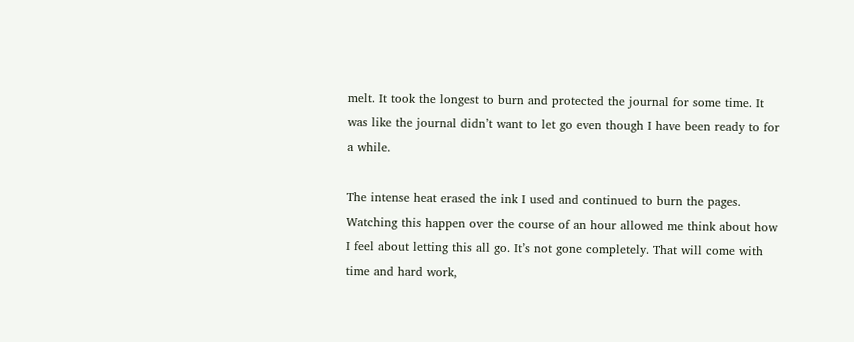melt. It took the longest to burn and protected the journal for some time. It was like the journal didn’t want to let go even though I have been ready to for a while.

The intense heat erased the ink I used and continued to burn the pages. Watching this happen over the course of an hour allowed me think about how I feel about letting this all go. It’s not gone completely. That will come with time and hard work,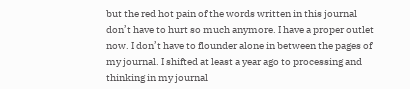but the red hot pain of the words written in this journal don’t have to hurt so much anymore. I have a proper outlet now. I don’t have to flounder alone in between the pages of my journal. I shifted at least a year ago to processing and thinking in my journal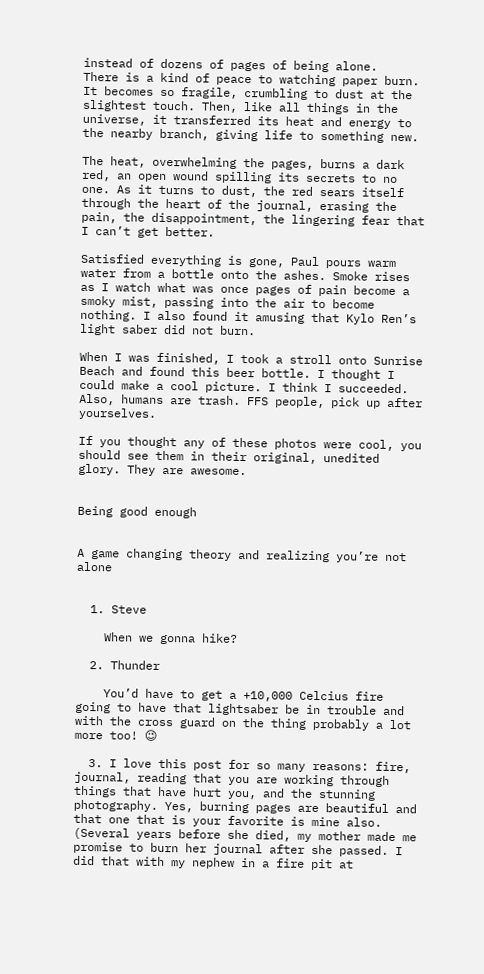instead of dozens of pages of being alone.
There is a kind of peace to watching paper burn. It becomes so fragile, crumbling to dust at the slightest touch. Then, like all things in the universe, it transferred its heat and energy to the nearby branch, giving life to something new.

The heat, overwhelming the pages, burns a dark red, an open wound spilling its secrets to no one. As it turns to dust, the red sears itself through the heart of the journal, erasing the pain, the disappointment, the lingering fear that I can’t get better.

Satisfied everything is gone, Paul pours warm water from a bottle onto the ashes. Smoke rises as I watch what was once pages of pain become a smoky mist, passing into the air to become nothing. I also found it amusing that Kylo Ren’s light saber did not burn.

When I was finished, I took a stroll onto Sunrise Beach and found this beer bottle. I thought I could make a cool picture. I think I succeeded. Also, humans are trash. FFS people, pick up after yourselves.

If you thought any of these photos were cool, you should see them in their original, unedited glory. They are awesome.


Being good enough


A game changing theory and realizing you’re not alone


  1. Steve

    When we gonna hike?

  2. Thunder

    You’d have to get a +10,000 Celcius fire going to have that lightsaber be in trouble and with the cross guard on the thing probably a lot more too! 😉

  3. I love this post for so many reasons: fire, journal, reading that you are working through things that have hurt you, and the stunning photography. Yes, burning pages are beautiful and that one that is your favorite is mine also. (Several years before she died, my mother made me promise to burn her journal after she passed. I did that with my nephew in a fire pit at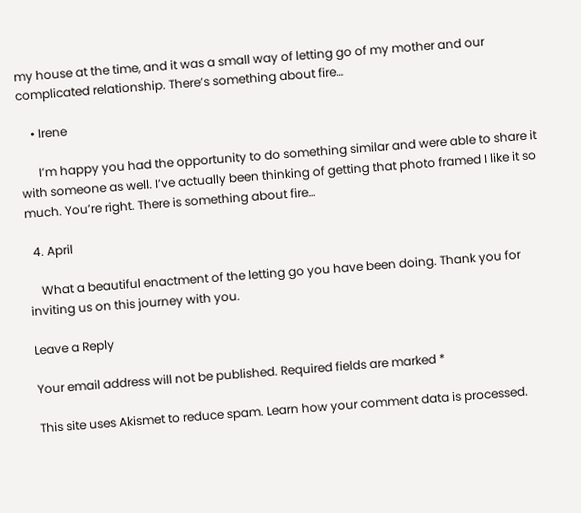my house at the time, and it was a small way of letting go of my mother and our complicated relationship. There’s something about fire…

    • Irene

      I’m happy you had the opportunity to do something similar and were able to share it with someone as well. I’ve actually been thinking of getting that photo framed I like it so much. You’re right. There is something about fire…

  4. April

    What a beautiful enactment of the letting go you have been doing. Thank you for inviting us on this journey with you.

Leave a Reply

Your email address will not be published. Required fields are marked *

This site uses Akismet to reduce spam. Learn how your comment data is processed.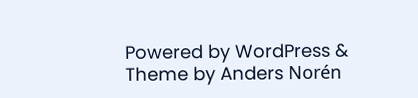Powered by WordPress & Theme by Anders Norén